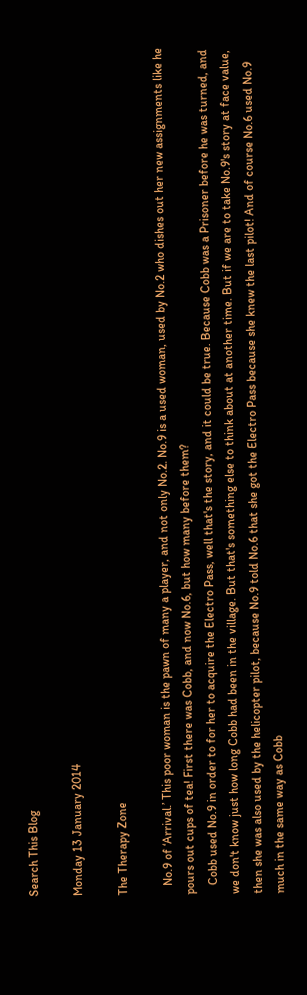Search This Blog

Monday 13 January 2014

The Therapy Zone

   No.9 of ‘Arrival.’ This poor woman is the pawn of many a player, and not only No.2. No.9 is a used woman, used by No.2 who dishes out her new assignments like he pours out cups of tea! First there was Cobb, and now No.6, but how many before them?
   Cobb used No.9 in order to for her to acquire the Electro Pass, well that's the story, and it could be true. Because Cobb was a Prisoner before he was turned, and we don't know just how long Cobb had been in the village. But that's something else to think about at another time. But if we are to take No.9's story at face value, then she was also used by the helicopter pilot, because No.9 told No.6 that she got the Electro Pass because she knew the last pilot! And of course No.6 used No.9 much in the same way as Cobb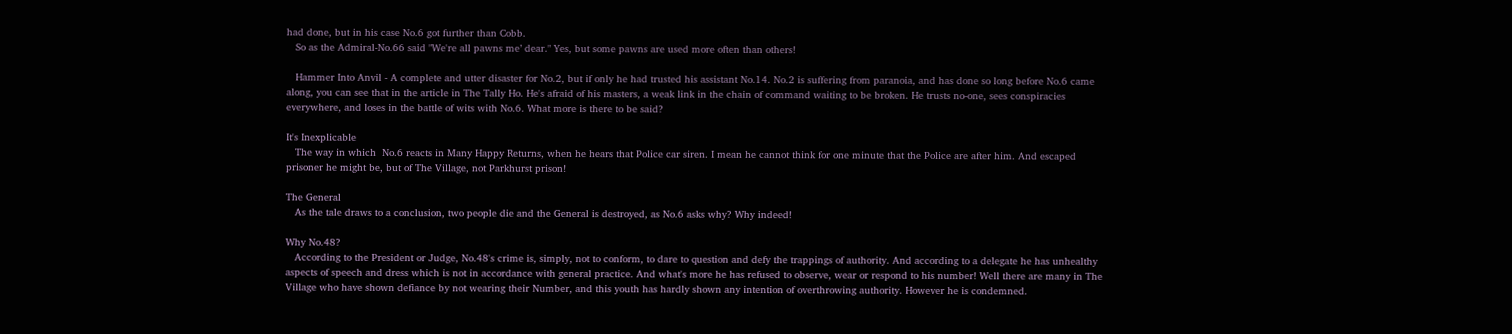had done, but in his case No.6 got further than Cobb.
   So as the Admiral-No.66 said "We're all pawns me’ dear." Yes, but some pawns are used more often than others!

   Hammer Into Anvil - A complete and utter disaster for No.2, but if only he had trusted his assistant No.14. No.2 is suffering from paranoia, and has done so long before No.6 came along, you can see that in the article in The Tally Ho. He's afraid of his masters, a weak link in the chain of command waiting to be broken. He trusts no-one, sees conspiracies everywhere, and loses in the battle of wits with No.6. What more is there to be said?

It's Inexplicable
   The way in which  No.6 reacts in Many Happy Returns, when he hears that Police car siren. I mean he cannot think for one minute that the Police are after him. And escaped prisoner he might be, but of The Village, not Parkhurst prison!

The General
   As the tale draws to a conclusion, two people die and the General is destroyed, as No.6 asks why? Why indeed!

Why No.48?
   According to the President or Judge, No.48's crime is, simply, not to conform, to dare to question and defy the trappings of authority. And according to a delegate he has unhealthy aspects of speech and dress which is not in accordance with general practice. And what's more he has refused to observe, wear or respond to his number! Well there are many in The Village who have shown defiance by not wearing their Number, and this youth has hardly shown any intention of overthrowing authority. However he is condemned.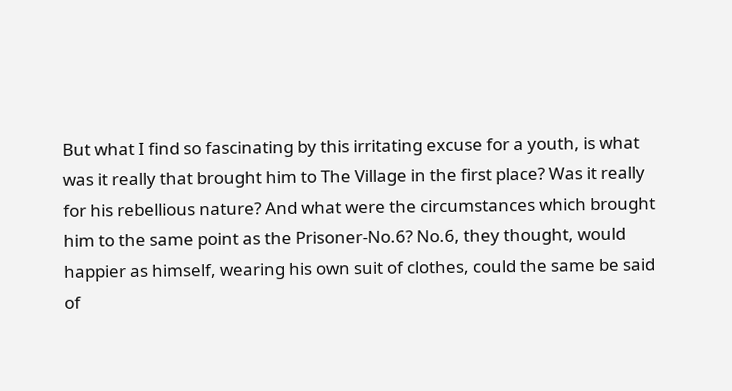But what I find so fascinating by this irritating excuse for a youth, is what was it really that brought him to The Village in the first place? Was it really for his rebellious nature? And what were the circumstances which brought him to the same point as the Prisoner-No.6? No.6, they thought, would happier as himself, wearing his own suit of clothes, could the same be said of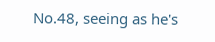No.48, seeing as he's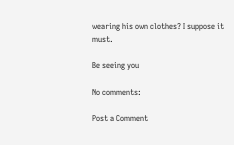wearing his own clothes? I suppose it must.

Be seeing you

No comments:

Post a Comment